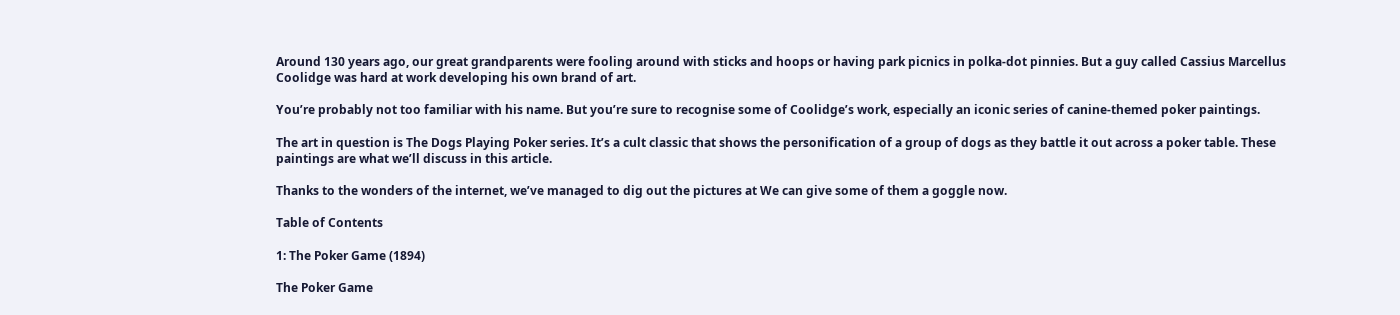Around 130 years ago, our great grandparents were fooling around with sticks and hoops or having park picnics in polka-dot pinnies. But a guy called Cassius Marcellus Coolidge was hard at work developing his own brand of art.

You’re probably not too familiar with his name. But you’re sure to recognise some of Coolidge’s work, especially an iconic series of canine-themed poker paintings.

The art in question is The Dogs Playing Poker series. It’s a cult classic that shows the personification of a group of dogs as they battle it out across a poker table. These paintings are what we’ll discuss in this article.

Thanks to the wonders of the internet, we’ve managed to dig out the pictures at We can give some of them a goggle now.

Table of Contents

1: The Poker Game (1894)

The Poker Game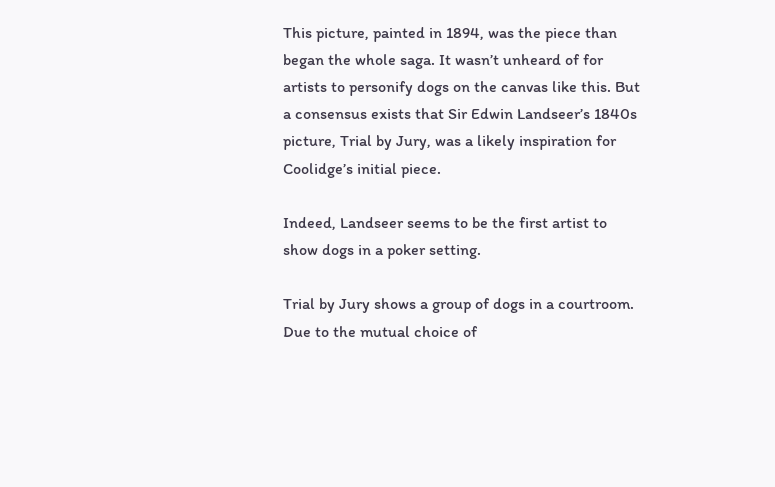This picture, painted in 1894, was the piece than began the whole saga. It wasn’t unheard of for artists to personify dogs on the canvas like this. But a consensus exists that Sir Edwin Landseer’s 1840s picture, Trial by Jury, was a likely inspiration for Coolidge’s initial piece.

Indeed, Landseer seems to be the first artist to show dogs in a poker setting.

Trial by Jury shows a group of dogs in a courtroom. Due to the mutual choice of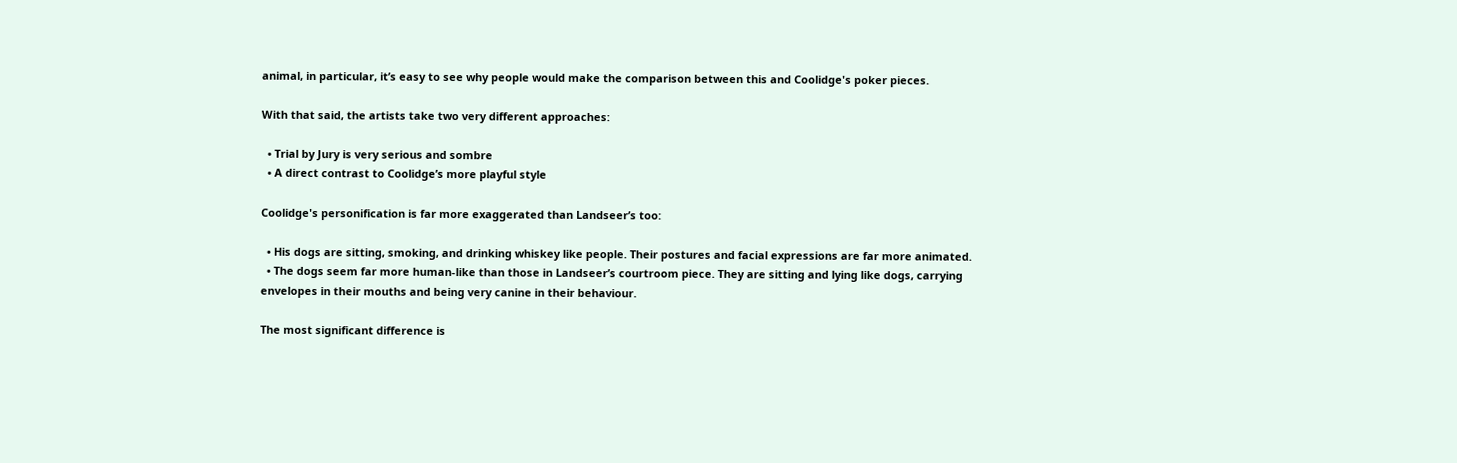animal, in particular, it’s easy to see why people would make the comparison between this and Coolidge's poker pieces.

With that said, the artists take two very different approaches:

  • Trial by Jury is very serious and sombre
  • A direct contrast to Coolidge’s more playful style

Coolidge's personification is far more exaggerated than Landseer’s too:

  • His dogs are sitting, smoking, and drinking whiskey like people. Their postures and facial expressions are far more animated.
  • The dogs seem far more human-like than those in Landseer’s courtroom piece. They are sitting and lying like dogs, carrying envelopes in their mouths and being very canine in their behaviour.

The most significant difference is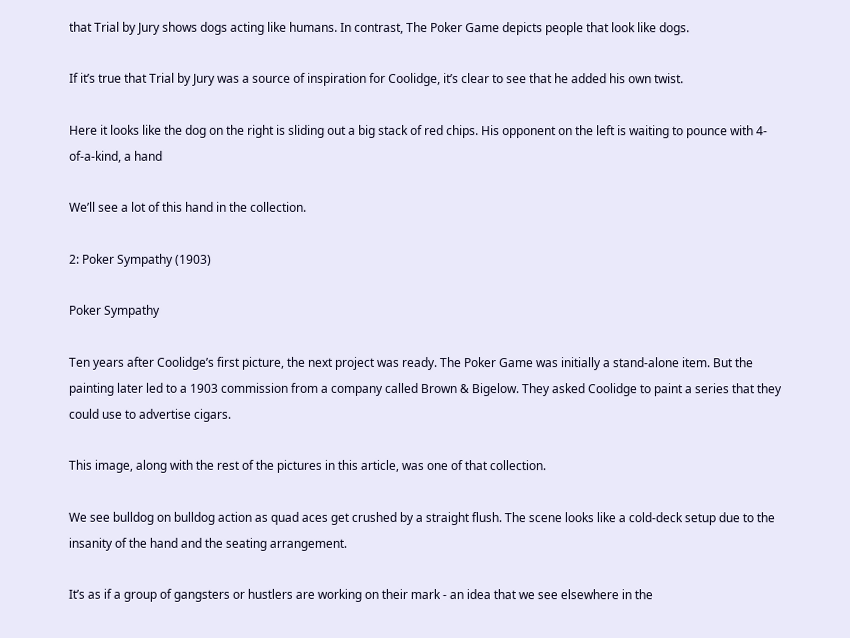that Trial by Jury shows dogs acting like humans. In contrast, The Poker Game depicts people that look like dogs.

If it’s true that Trial by Jury was a source of inspiration for Coolidge, it’s clear to see that he added his own twist.

Here it looks like the dog on the right is sliding out a big stack of red chips. His opponent on the left is waiting to pounce with 4-of-a-kind, a hand

We’ll see a lot of this hand in the collection.

2: Poker Sympathy (1903)

Poker Sympathy

Ten years after Coolidge’s first picture, the next project was ready. The Poker Game was initially a stand-alone item. But the painting later led to a 1903 commission from a company called Brown & Bigelow. They asked Coolidge to paint a series that they could use to advertise cigars.

This image, along with the rest of the pictures in this article, was one of that collection.

We see bulldog on bulldog action as quad aces get crushed by a straight flush. The scene looks like a cold-deck setup due to the insanity of the hand and the seating arrangement.

It’s as if a group of gangsters or hustlers are working on their mark - an idea that we see elsewhere in the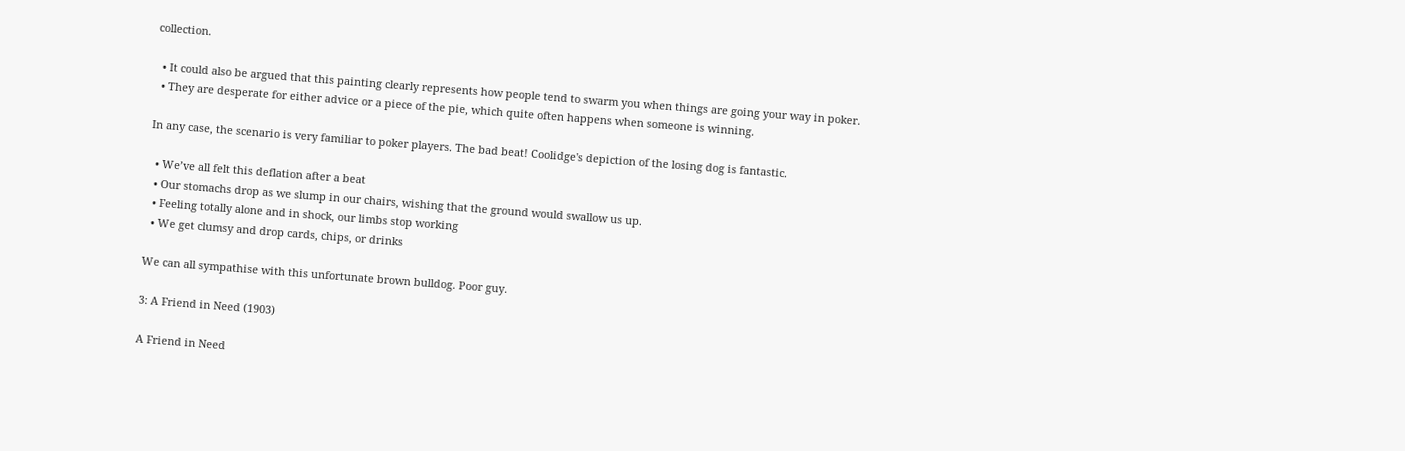collection.

  • It could also be argued that this painting clearly represents how people tend to swarm you when things are going your way in poker.
  • They are desperate for either advice or a piece of the pie, which quite often happens when someone is winning.

In any case, the scenario is very familiar to poker players. The bad beat! Coolidge's depiction of the losing dog is fantastic.

  • We’ve all felt this deflation after a beat
  • Our stomachs drop as we slump in our chairs, wishing that the ground would swallow us up.
  • Feeling totally alone and in shock, our limbs stop working
  • We get clumsy and drop cards, chips, or drinks

We can all sympathise with this unfortunate brown bulldog. Poor guy.

3: A Friend in Need (1903)

A Friend in Need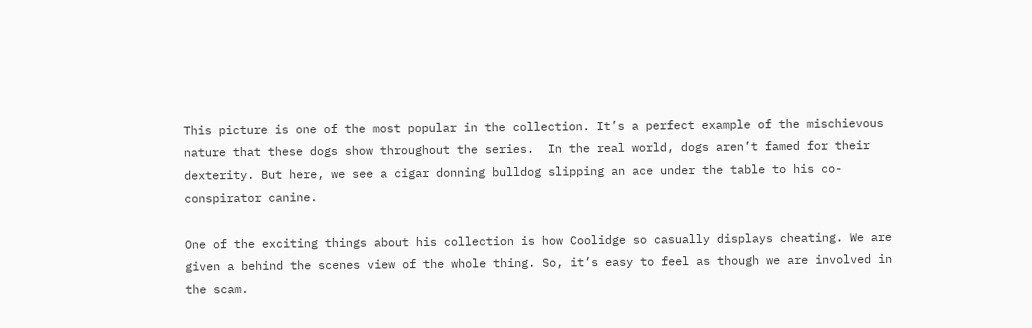This picture is one of the most popular in the collection. It’s a perfect example of the mischievous nature that these dogs show throughout the series.  In the real world, dogs aren’t famed for their dexterity. But here, we see a cigar donning bulldog slipping an ace under the table to his co-conspirator canine.

One of the exciting things about his collection is how Coolidge so casually displays cheating. We are given a behind the scenes view of the whole thing. So, it’s easy to feel as though we are involved in the scam.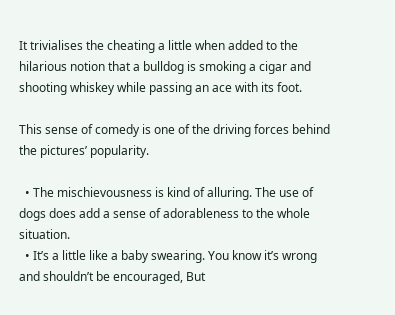It trivialises the cheating a little when added to the hilarious notion that a bulldog is smoking a cigar and shooting whiskey while passing an ace with its foot.

This sense of comedy is one of the driving forces behind the pictures’ popularity.

  • The mischievousness is kind of alluring. The use of dogs does add a sense of adorableness to the whole situation.
  • It’s a little like a baby swearing. You know it’s wrong and shouldn’t be encouraged, But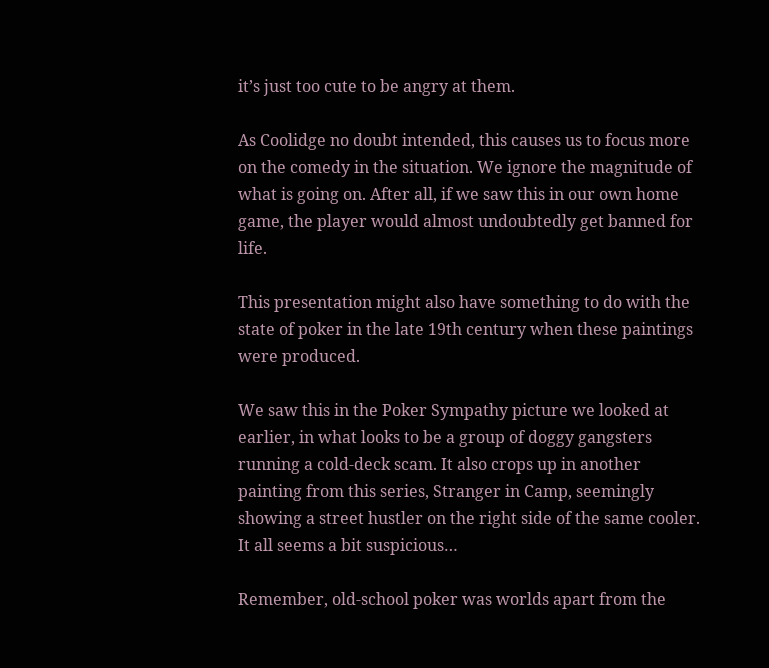it’s just too cute to be angry at them.

As Coolidge no doubt intended, this causes us to focus more on the comedy in the situation. We ignore the magnitude of what is going on. After all, if we saw this in our own home game, the player would almost undoubtedly get banned for life.

This presentation might also have something to do with the state of poker in the late 19th century when these paintings were produced.

We saw this in the Poker Sympathy picture we looked at earlier, in what looks to be a group of doggy gangsters running a cold-deck scam. It also crops up in another painting from this series, Stranger in Camp, seemingly showing a street hustler on the right side of the same cooler.  It all seems a bit suspicious…

Remember, old-school poker was worlds apart from the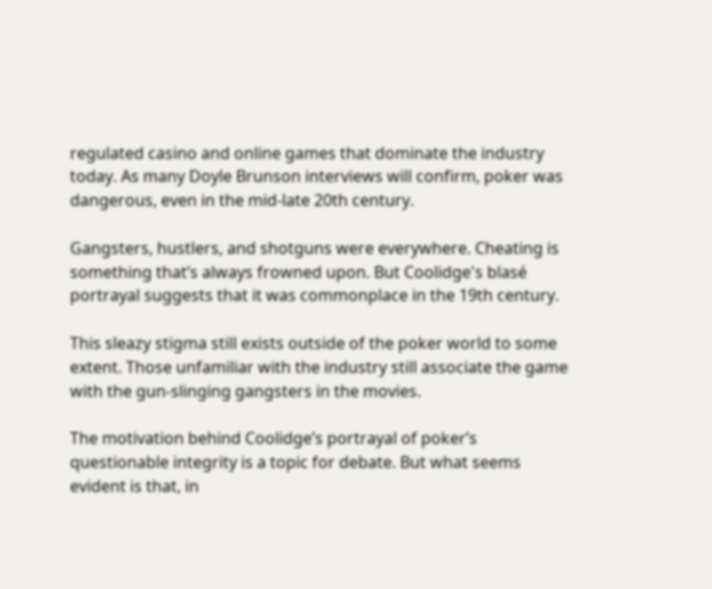regulated casino and online games that dominate the industry today. As many Doyle Brunson interviews will confirm, poker was dangerous, even in the mid-late 20th century.

Gangsters, hustlers, and shotguns were everywhere. Cheating is something that’s always frowned upon. But Coolidge's blasé portrayal suggests that it was commonplace in the 19th century.

This sleazy stigma still exists outside of the poker world to some extent. Those unfamiliar with the industry still associate the game with the gun-slinging gangsters in the movies.

The motivation behind Coolidge’s portrayal of poker’s questionable integrity is a topic for debate. But what seems evident is that, in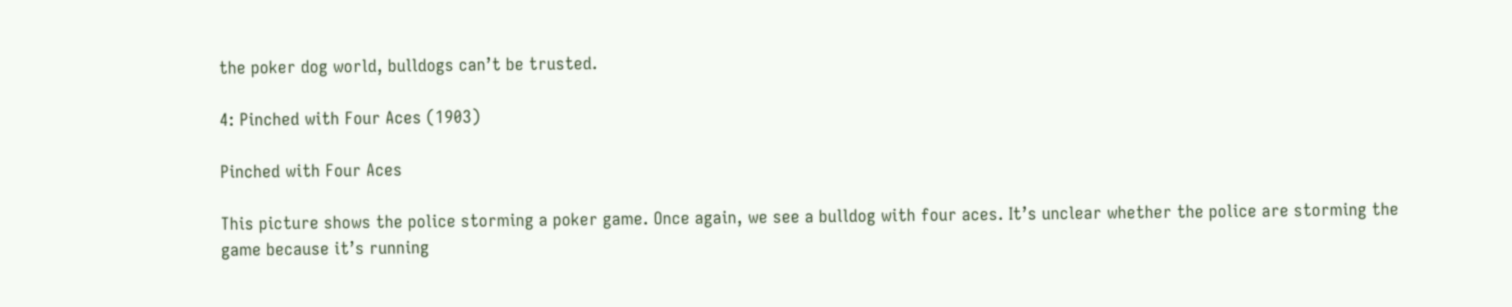the poker dog world, bulldogs can’t be trusted.

4: Pinched with Four Aces (1903)

Pinched with Four Aces

This picture shows the police storming a poker game. Once again, we see a bulldog with four aces. It’s unclear whether the police are storming the game because it’s running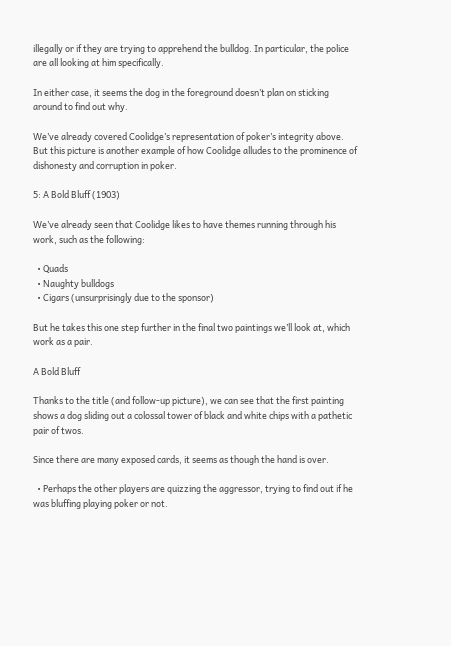illegally or if they are trying to apprehend the bulldog. In particular, the police are all looking at him specifically.

In either case, it seems the dog in the foreground doesn’t plan on sticking around to find out why.

We’ve already covered Coolidge’s representation of poker’s integrity above. But this picture is another example of how Coolidge alludes to the prominence of dishonesty and corruption in poker.

5: A Bold Bluff (1903)

We’ve already seen that Coolidge likes to have themes running through his work, such as the following:

  • Quads
  • Naughty bulldogs
  • Cigars (unsurprisingly due to the sponsor)

But he takes this one step further in the final two paintings we’ll look at, which work as a pair.

A Bold Bluff

Thanks to the title (and follow-up picture), we can see that the first painting shows a dog sliding out a colossal tower of black and white chips with a pathetic pair of twos.

Since there are many exposed cards, it seems as though the hand is over.

  • Perhaps the other players are quizzing the aggressor, trying to find out if he was bluffing playing poker or not.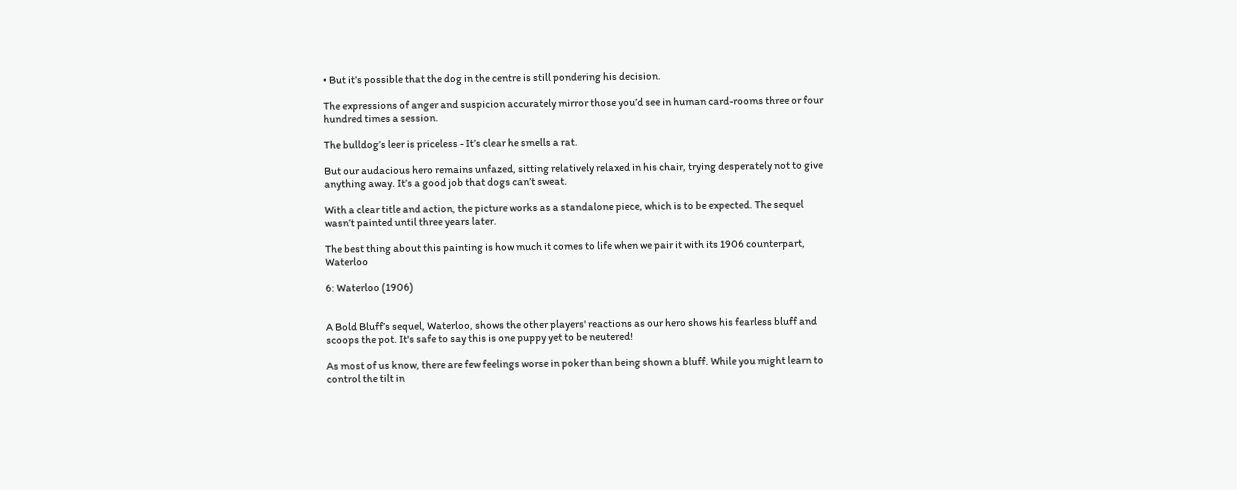• But it’s possible that the dog in the centre is still pondering his decision.

The expressions of anger and suspicion accurately mirror those you’d see in human card-rooms three or four hundred times a session.

The bulldog’s leer is priceless - It’s clear he smells a rat.

But our audacious hero remains unfazed, sitting relatively relaxed in his chair, trying desperately not to give anything away. It’s a good job that dogs can’t sweat.

With a clear title and action, the picture works as a standalone piece, which is to be expected. The sequel wasn’t painted until three years later.

The best thing about this painting is how much it comes to life when we pair it with its 1906 counterpart, Waterloo

6: Waterloo (1906)


A Bold Bluff’s sequel, Waterloo, shows the other players' reactions as our hero shows his fearless bluff and scoops the pot. It's safe to say this is one puppy yet to be neutered!

As most of us know, there are few feelings worse in poker than being shown a bluff. While you might learn to control the tilt in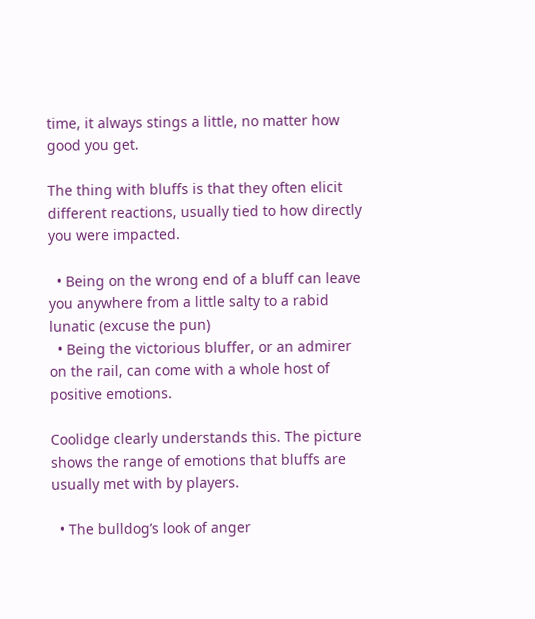time, it always stings a little, no matter how good you get.

The thing with bluffs is that they often elicit different reactions, usually tied to how directly you were impacted.

  • Being on the wrong end of a bluff can leave you anywhere from a little salty to a rabid lunatic (excuse the pun)
  • Being the victorious bluffer, or an admirer on the rail, can come with a whole host of positive emotions.

Coolidge clearly understands this. The picture shows the range of emotions that bluffs are usually met with by players.

  • The bulldog’s look of anger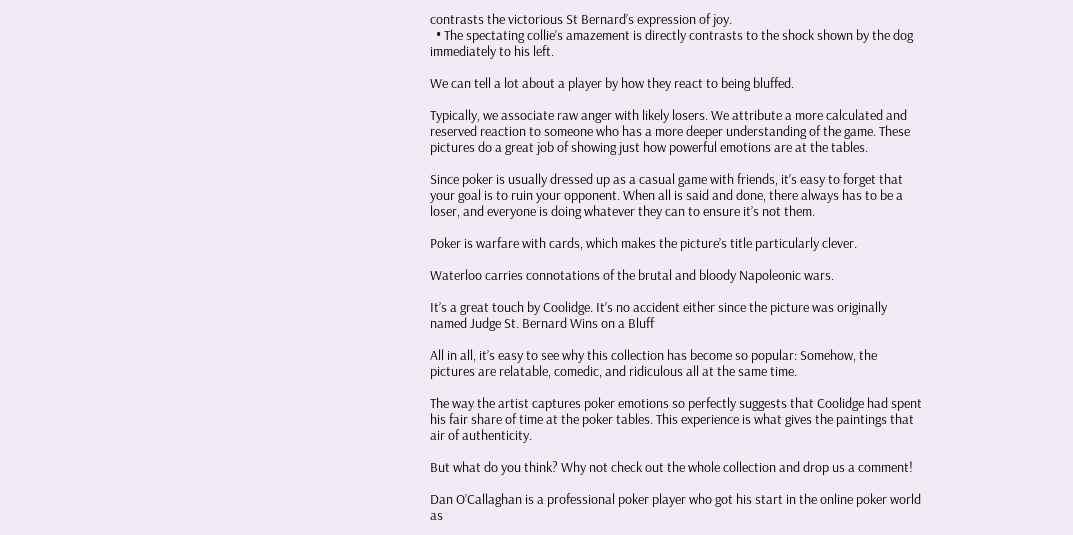contrasts the victorious St Bernard’s expression of joy.
  • The spectating collie’s amazement is directly contrasts to the shock shown by the dog immediately to his left.

We can tell a lot about a player by how they react to being bluffed.

Typically, we associate raw anger with likely losers. We attribute a more calculated and reserved reaction to someone who has a more deeper understanding of the game. These pictures do a great job of showing just how powerful emotions are at the tables.

Since poker is usually dressed up as a casual game with friends, it’s easy to forget that your goal is to ruin your opponent. When all is said and done, there always has to be a loser, and everyone is doing whatever they can to ensure it’s not them.

Poker is warfare with cards, which makes the picture’s title particularly clever.

Waterloo carries connotations of the brutal and bloody Napoleonic wars.

It’s a great touch by Coolidge. It’s no accident either since the picture was originally named Judge St. Bernard Wins on a Bluff

All in all, it’s easy to see why this collection has become so popular: Somehow, the pictures are relatable, comedic, and ridiculous all at the same time.

The way the artist captures poker emotions so perfectly suggests that Coolidge had spent his fair share of time at the poker tables. This experience is what gives the paintings that air of authenticity.

But what do you think? Why not check out the whole collection and drop us a comment!

Dan O’Callaghan is a professional poker player who got his start in the online poker world as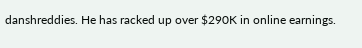danshreddies. He has racked up over $290K in online earnings.